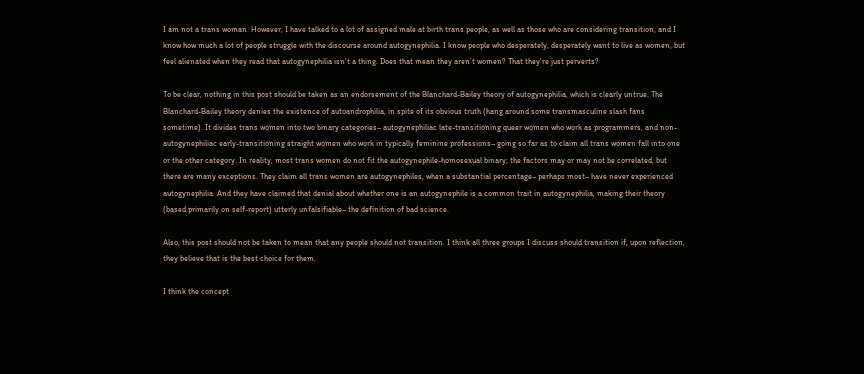I am not a trans woman. However, I have talked to a lot of assigned male at birth trans people, as well as those who are considering transition, and I know how much a lot of people struggle with the discourse around autogynephilia. I know people who desperately, desperately want to live as women, but feel alienated when they read that autogynephilia isn’t a thing. Does that mean they aren’t women? That they’re just perverts?

To be clear, nothing in this post should be taken as an endorsement of the Blanchard-Bailey theory of autogynephilia, which is clearly untrue. The Blanchard-Bailey theory denies the existence of autoandrophilia, in spite of its obvious truth (hang around some transmasculine slash fans sometime). It divides trans women into two binary categories– autogynephiliac late-transitioning queer women who work as programmers, and non-autogynephiliac early-transitioning straight women who work in typically feminine professions– going so far as to claim all trans women fall into one or the other category. In reality, most trans women do not fit the autogynephile-homosexual binary; the factors may or may not be correlated, but there are many exceptions. They claim all trans women are autogynephiles, when a substantial percentage– perhaps most– have never experienced autogynephilia. And they have claimed that denial about whether one is an autogynephile is a common trait in autogynephilia, making their theory (based primarily on self-report) utterly unfalsifiable– the definition of bad science.

Also, this post should not be taken to mean that any people should not transition. I think all three groups I discuss should transition if, upon reflection, they believe that is the best choice for them.

I think the concept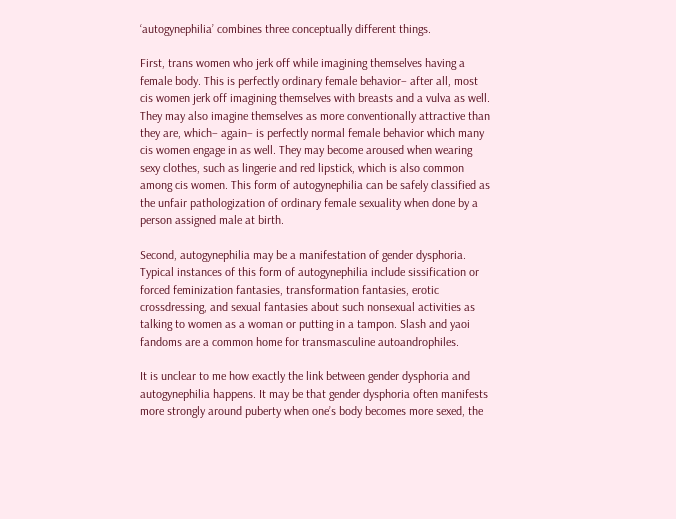‘autogynephilia’ combines three conceptually different things.

First, trans women who jerk off while imagining themselves having a female body. This is perfectly ordinary female behavior– after all, most cis women jerk off imagining themselves with breasts and a vulva as well. They may also imagine themselves as more conventionally attractive than they are, which– again– is perfectly normal female behavior which many cis women engage in as well. They may become aroused when wearing sexy clothes, such as lingerie and red lipstick, which is also common among cis women. This form of autogynephilia can be safely classified as the unfair pathologization of ordinary female sexuality when done by a person assigned male at birth.

Second, autogynephilia may be a manifestation of gender dysphoria. Typical instances of this form of autogynephilia include sissification or forced feminization fantasies, transformation fantasies, erotic crossdressing, and sexual fantasies about such nonsexual activities as talking to women as a woman or putting in a tampon. Slash and yaoi fandoms are a common home for transmasculine autoandrophiles.

It is unclear to me how exactly the link between gender dysphoria and autogynephilia happens. It may be that gender dysphoria often manifests more strongly around puberty when one’s body becomes more sexed, the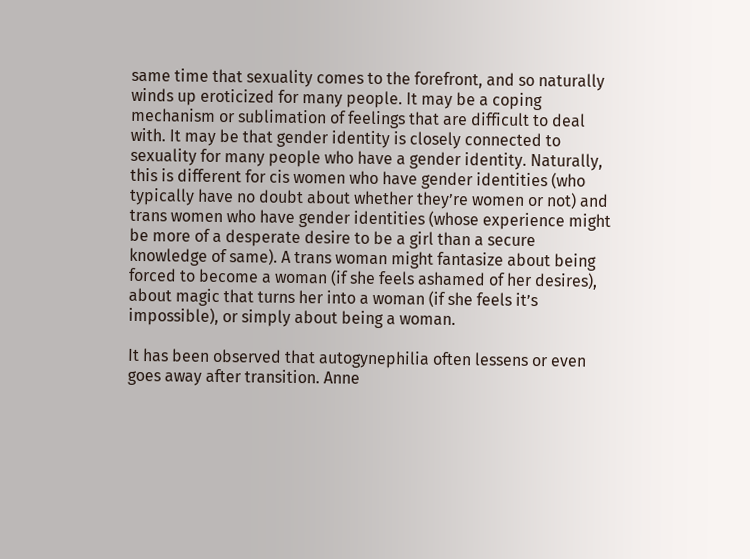same time that sexuality comes to the forefront, and so naturally winds up eroticized for many people. It may be a coping mechanism or sublimation of feelings that are difficult to deal with. It may be that gender identity is closely connected to sexuality for many people who have a gender identity. Naturally, this is different for cis women who have gender identities (who typically have no doubt about whether they’re women or not) and trans women who have gender identities (whose experience might be more of a desperate desire to be a girl than a secure knowledge of same). A trans woman might fantasize about being forced to become a woman (if she feels ashamed of her desires), about magic that turns her into a woman (if she feels it’s impossible), or simply about being a woman.

It has been observed that autogynephilia often lessens or even goes away after transition. Anne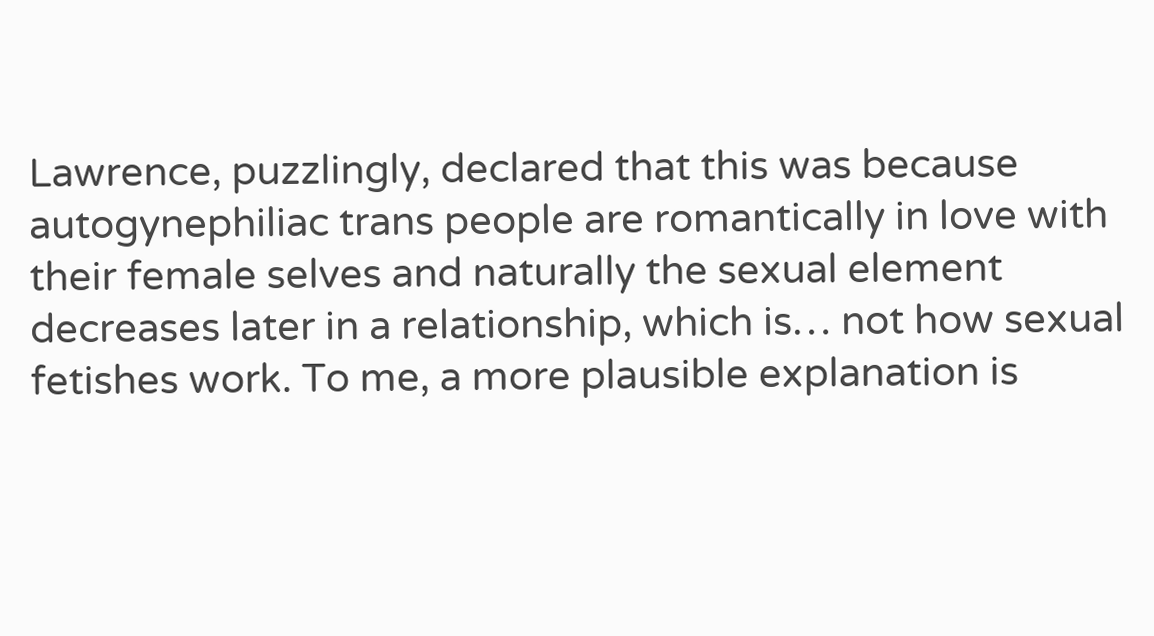Lawrence, puzzlingly, declared that this was because autogynephiliac trans people are romantically in love with their female selves and naturally the sexual element decreases later in a relationship, which is… not how sexual fetishes work. To me, a more plausible explanation is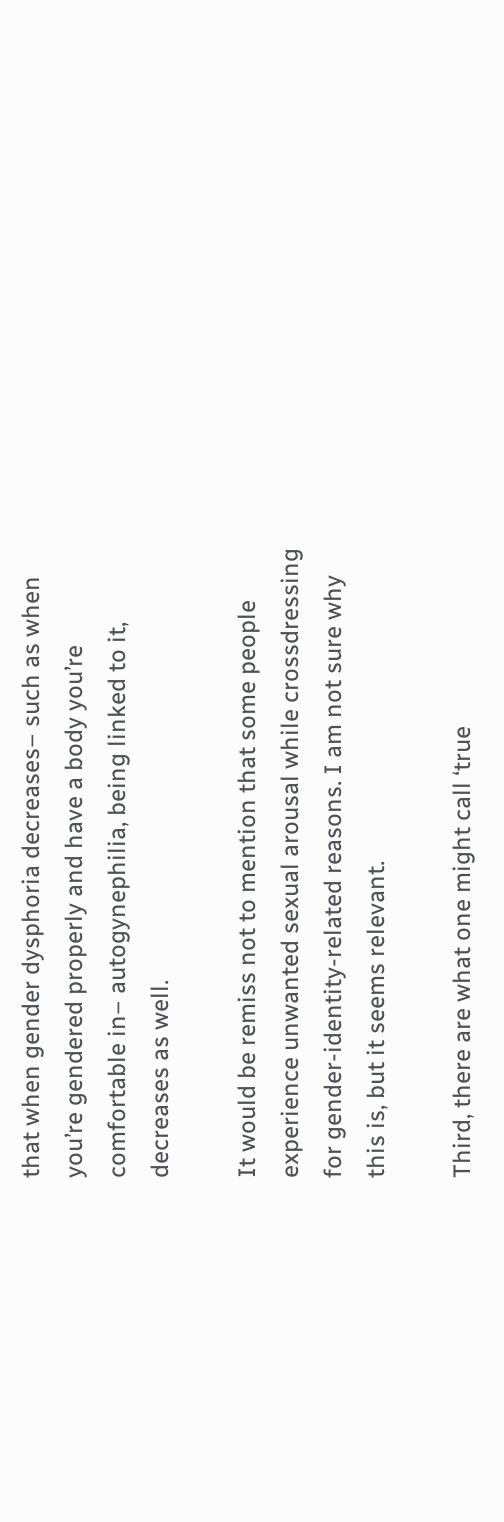that when gender dysphoria decreases– such as when you’re gendered properly and have a body you’re comfortable in– autogynephilia, being linked to it, decreases as well.

It would be remiss not to mention that some people experience unwanted sexual arousal while crossdressing for gender-identity-related reasons. I am not sure why this is, but it seems relevant.

Third, there are what one might call ‘true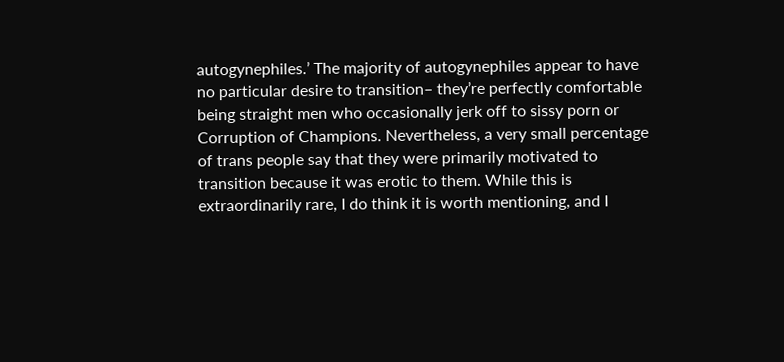autogynephiles.’ The majority of autogynephiles appear to have no particular desire to transition– they’re perfectly comfortable being straight men who occasionally jerk off to sissy porn or Corruption of Champions. Nevertheless, a very small percentage of trans people say that they were primarily motivated to transition because it was erotic to them. While this is extraordinarily rare, I do think it is worth mentioning, and I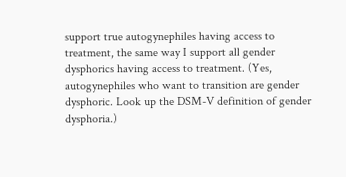support true autogynephiles having access to treatment, the same way I support all gender dysphorics having access to treatment. (Yes, autogynephiles who want to transition are gender dysphoric. Look up the DSM-V definition of gender dysphoria.)